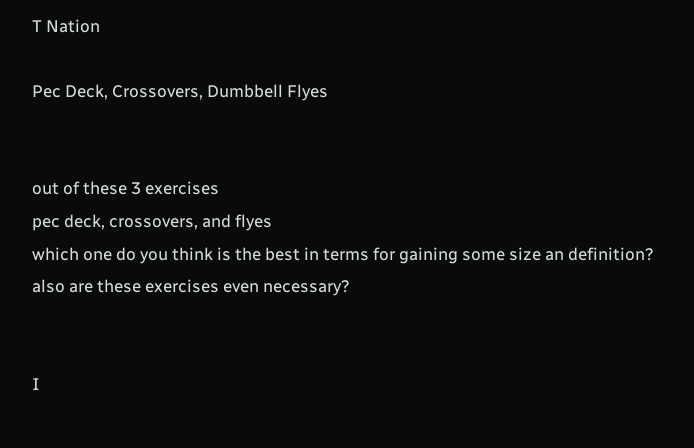T Nation

Pec Deck, Crossovers, Dumbbell Flyes


out of these 3 exercises
pec deck, crossovers, and flyes
which one do you think is the best in terms for gaining some size an definition?
also are these exercises even necessary?


I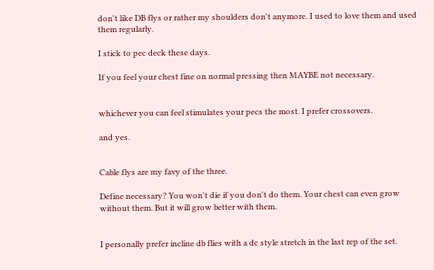don't like DB flys or rather my shoulders don't anymore. I used to love them and used them regularly.

I stick to pec deck these days.

If you feel your chest fine on normal pressing then MAYBE not necessary.


whichever you can feel stimulates your pecs the most. I prefer crossovers.

and yes.


Cable flys are my favy of the three.

Define necessary? You won't die if you don't do them. Your chest can even grow without them. But it will grow better with them.


I personally prefer incline db flies with a dc style stretch in the last rep of the set.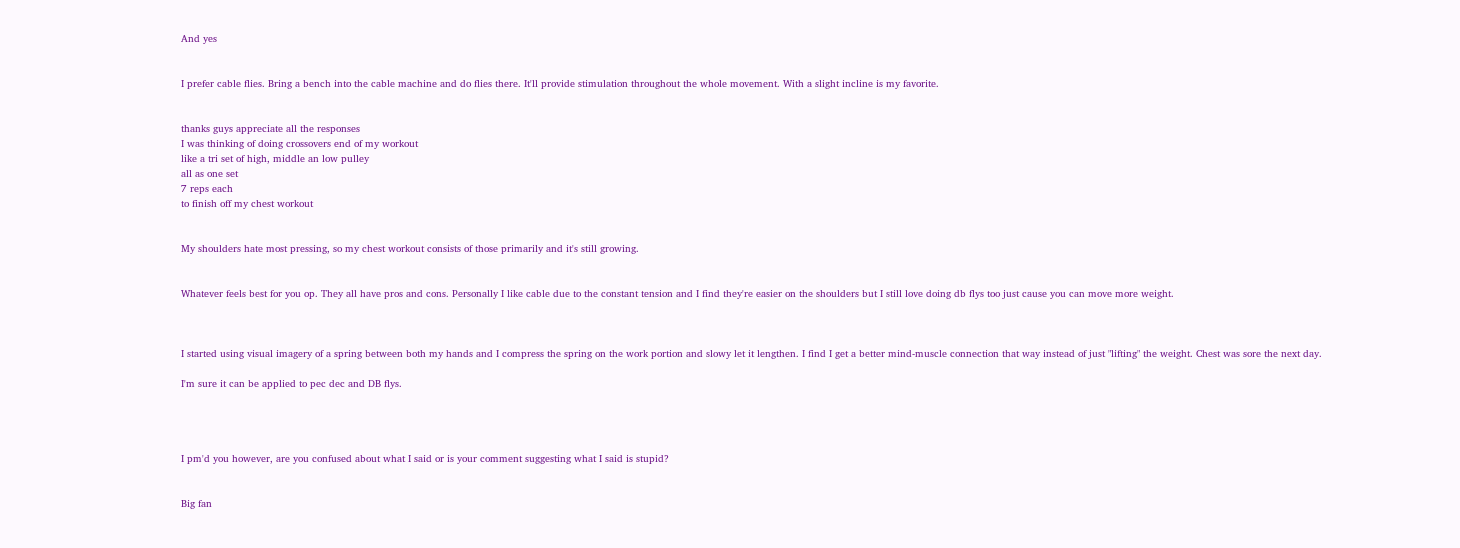And yes


I prefer cable flies. Bring a bench into the cable machine and do flies there. It'll provide stimulation throughout the whole movement. With a slight incline is my favorite.


thanks guys appreciate all the responses
I was thinking of doing crossovers end of my workout
like a tri set of high, middle an low pulley
all as one set
7 reps each
to finish off my chest workout


My shoulders hate most pressing, so my chest workout consists of those primarily and it's still growing.


Whatever feels best for you op. They all have pros and cons. Personally I like cable due to the constant tension and I find they're easier on the shoulders but I still love doing db flys too just cause you can move more weight.



I started using visual imagery of a spring between both my hands and I compress the spring on the work portion and slowy let it lengthen. I find I get a better mind-muscle connection that way instead of just "lifting" the weight. Chest was sore the next day.

I'm sure it can be applied to pec dec and DB flys.




I pm'd you however, are you confused about what I said or is your comment suggesting what I said is stupid?


Big fan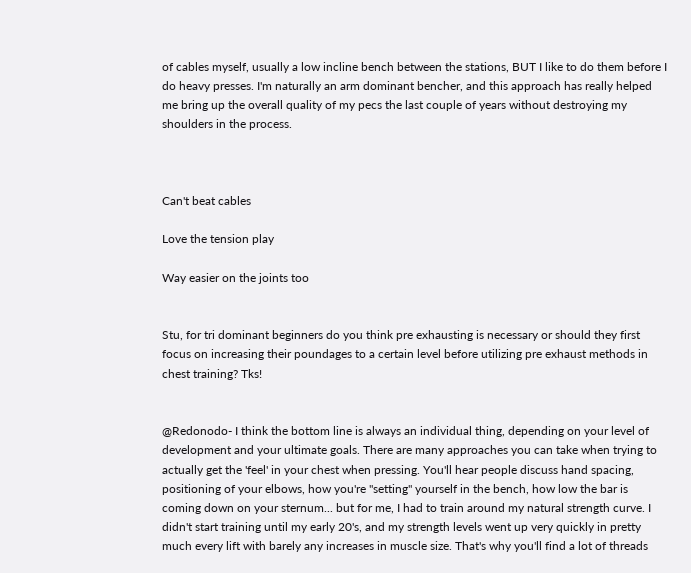of cables myself, usually a low incline bench between the stations, BUT I like to do them before I do heavy presses. I'm naturally an arm dominant bencher, and this approach has really helped me bring up the overall quality of my pecs the last couple of years without destroying my shoulders in the process.



Can't beat cables

Love the tension play

Way easier on the joints too


Stu, for tri dominant beginners do you think pre exhausting is necessary or should they first focus on increasing their poundages to a certain level before utilizing pre exhaust methods in chest training? Tks!


@Redonodo- I think the bottom line is always an individual thing, depending on your level of development and your ultimate goals. There are many approaches you can take when trying to actually get the 'feel' in your chest when pressing. You'll hear people discuss hand spacing, positioning of your elbows, how you're "setting" yourself in the bench, how low the bar is coming down on your sternum... but for me, I had to train around my natural strength curve. I didn't start training until my early 20's, and my strength levels went up very quickly in pretty much every lift with barely any increases in muscle size. That's why you'll find a lot of threads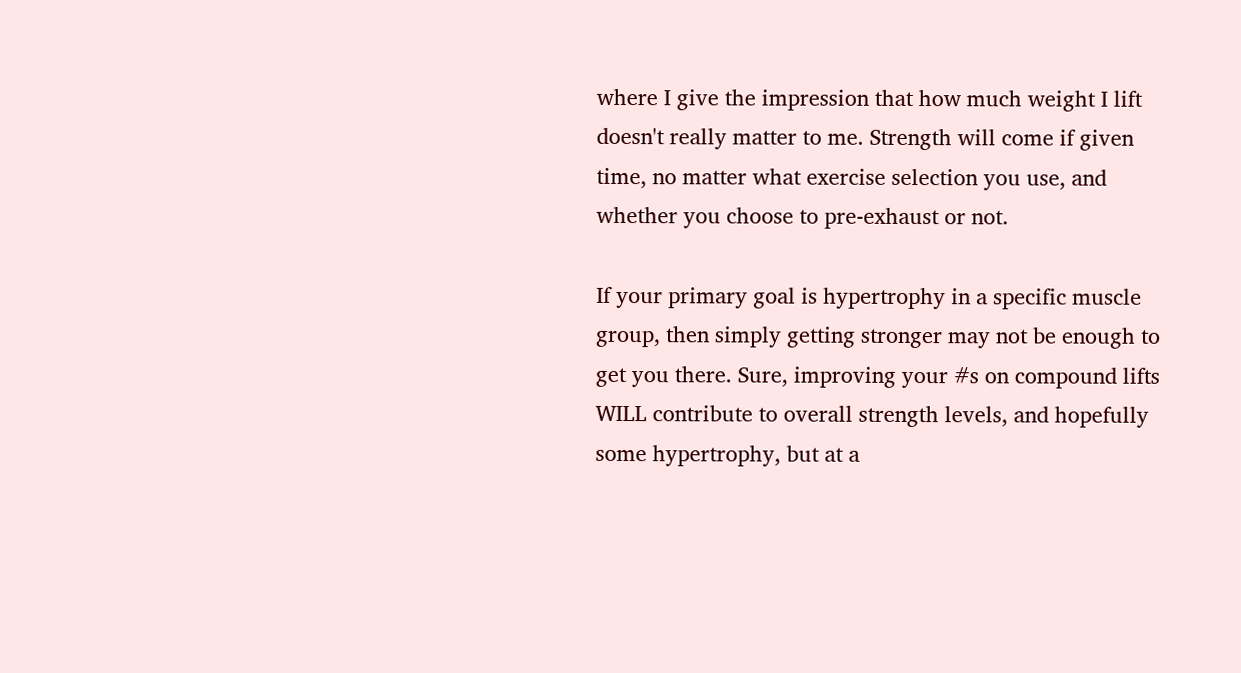where I give the impression that how much weight I lift doesn't really matter to me. Strength will come if given time, no matter what exercise selection you use, and whether you choose to pre-exhaust or not.

If your primary goal is hypertrophy in a specific muscle group, then simply getting stronger may not be enough to get you there. Sure, improving your #s on compound lifts WILL contribute to overall strength levels, and hopefully some hypertrophy, but at a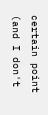certain point (and I don't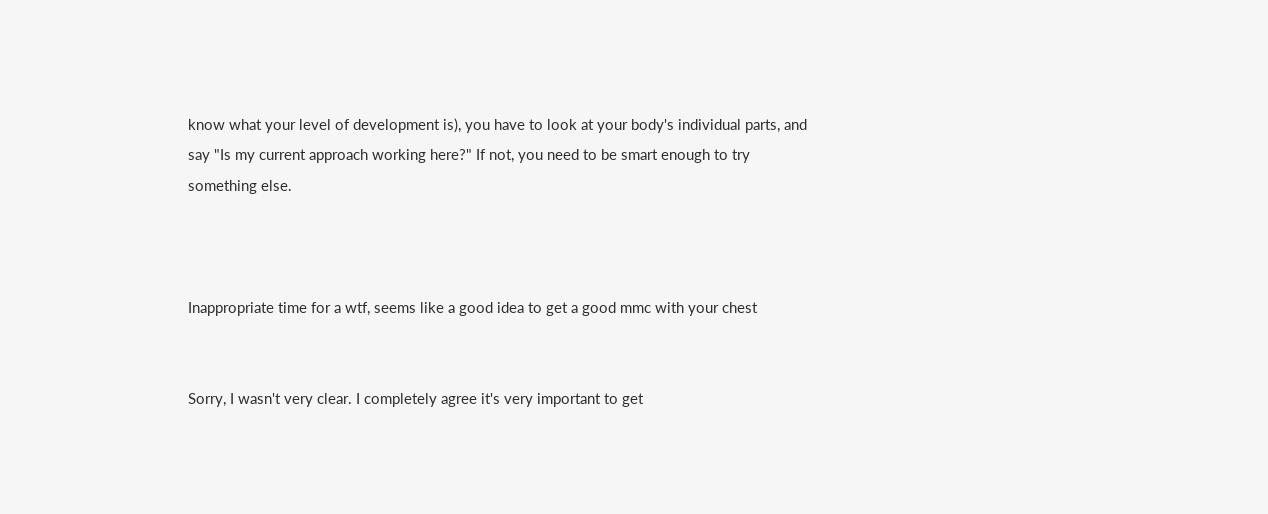know what your level of development is), you have to look at your body's individual parts, and say "Is my current approach working here?" If not, you need to be smart enough to try something else.



Inappropriate time for a wtf, seems like a good idea to get a good mmc with your chest


Sorry, I wasn't very clear. I completely agree it's very important to get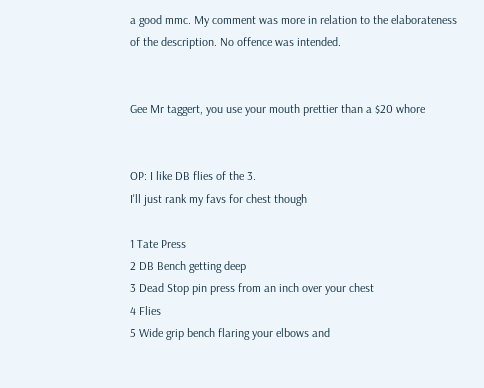a good mmc. My comment was more in relation to the elaborateness of the description. No offence was intended.


Gee Mr taggert, you use your mouth prettier than a $20 whore


OP: I like DB flies of the 3.
I'll just rank my favs for chest though

1 Tate Press
2 DB Bench getting deep
3 Dead Stop pin press from an inch over your chest
4 Flies
5 Wide grip bench flaring your elbows and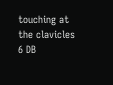touching at the clavicles
6 DB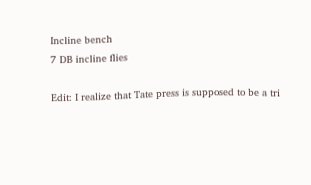Incline bench
7 DB incline flies

Edit: I realize that Tate press is supposed to be a tri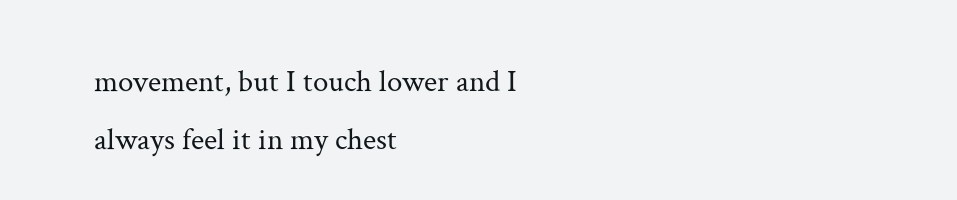movement, but I touch lower and I always feel it in my chest